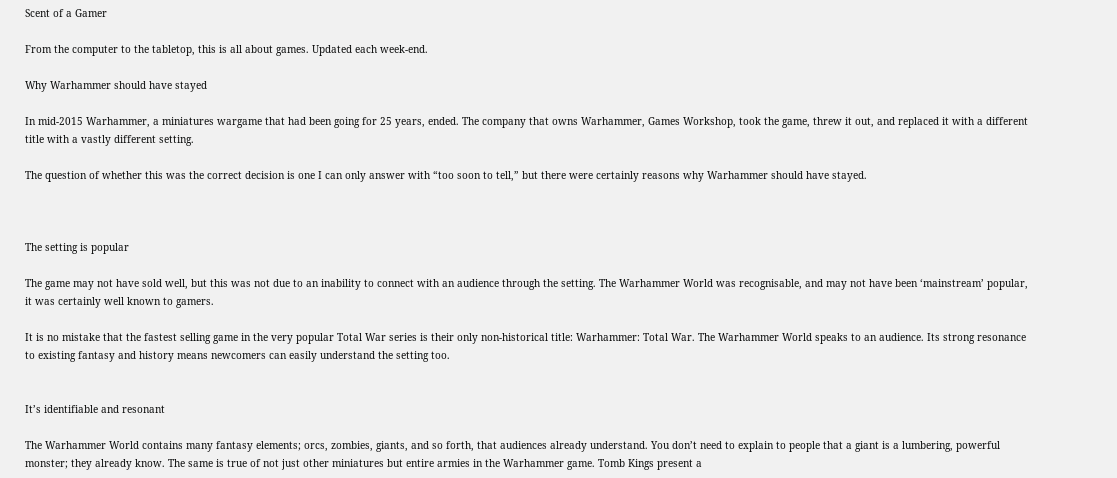Scent of a Gamer

From the computer to the tabletop, this is all about games. Updated each week-end.

Why Warhammer should have stayed

In mid-2015 Warhammer, a miniatures wargame that had been going for 25 years, ended. The company that owns Warhammer, Games Workshop, took the game, threw it out, and replaced it with a different title with a vastly different setting.

The question of whether this was the correct decision is one I can only answer with “too soon to tell,” but there were certainly reasons why Warhammer should have stayed.



The setting is popular

The game may not have sold well, but this was not due to an inability to connect with an audience through the setting. The Warhammer World was recognisable, and may not have been ‘mainstream’ popular, it was certainly well known to gamers.

It is no mistake that the fastest selling game in the very popular Total War series is their only non-historical title: Warhammer: Total War. The Warhammer World speaks to an audience. Its strong resonance to existing fantasy and history means newcomers can easily understand the setting too.


It’s identifiable and resonant

The Warhammer World contains many fantasy elements; orcs, zombies, giants, and so forth, that audiences already understand. You don’t need to explain to people that a giant is a lumbering, powerful monster; they already know. The same is true of not just other miniatures but entire armies in the Warhammer game. Tomb Kings present a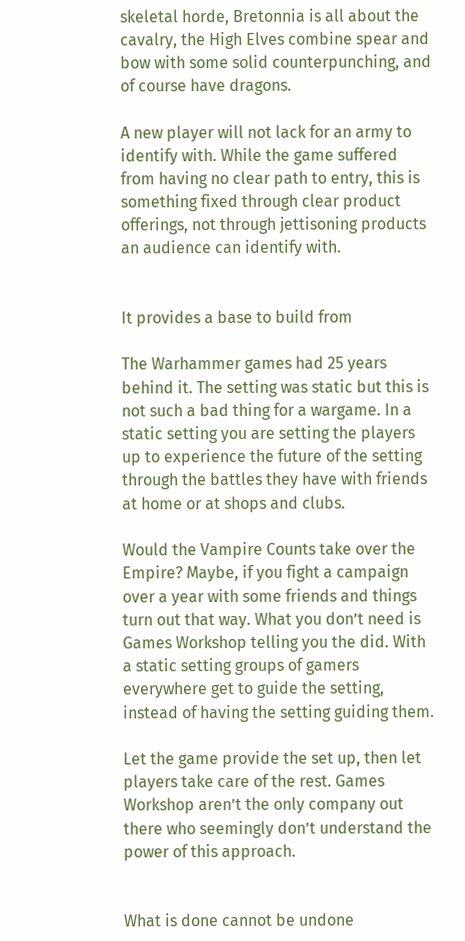skeletal horde, Bretonnia is all about the cavalry, the High Elves combine spear and bow with some solid counterpunching, and of course have dragons.

A new player will not lack for an army to identify with. While the game suffered from having no clear path to entry, this is something fixed through clear product offerings, not through jettisoning products an audience can identify with.


It provides a base to build from

The Warhammer games had 25 years behind it. The setting was static but this is not such a bad thing for a wargame. In a static setting you are setting the players up to experience the future of the setting through the battles they have with friends at home or at shops and clubs.

Would the Vampire Counts take over the Empire? Maybe, if you fight a campaign over a year with some friends and things turn out that way. What you don’t need is Games Workshop telling you the did. With a static setting groups of gamers everywhere get to guide the setting, instead of having the setting guiding them.

Let the game provide the set up, then let players take care of the rest. Games Workshop aren’t the only company out there who seemingly don’t understand the power of this approach.


What is done cannot be undone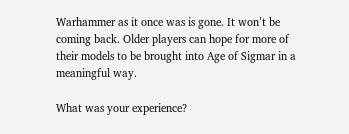Warhammer as it once was is gone. It won’t be coming back. Older players can hope for more of their models to be brought into Age of Sigmar in a meaningful way.

What was your experience?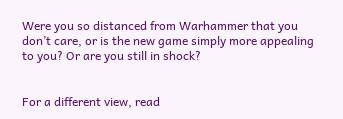Were you so distanced from Warhammer that you don’t care, or is the new game simply more appealing to you? Or are you still in shock?


For a different view, read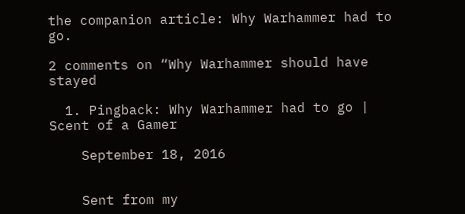the companion article: Why Warhammer had to go.

2 comments on “Why Warhammer should have stayed

  1. Pingback: Why Warhammer had to go | Scent of a Gamer

    September 18, 2016


    Sent from my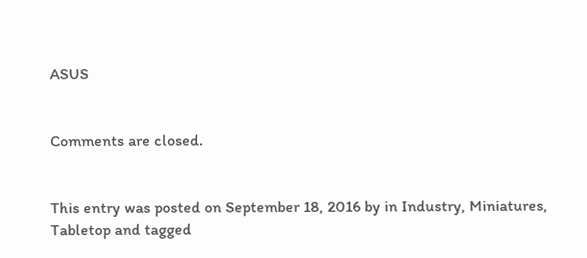ASUS


Comments are closed.


This entry was posted on September 18, 2016 by in Industry, Miniatures, Tabletop and tagged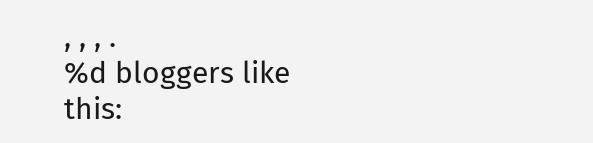, , , .
%d bloggers like this: